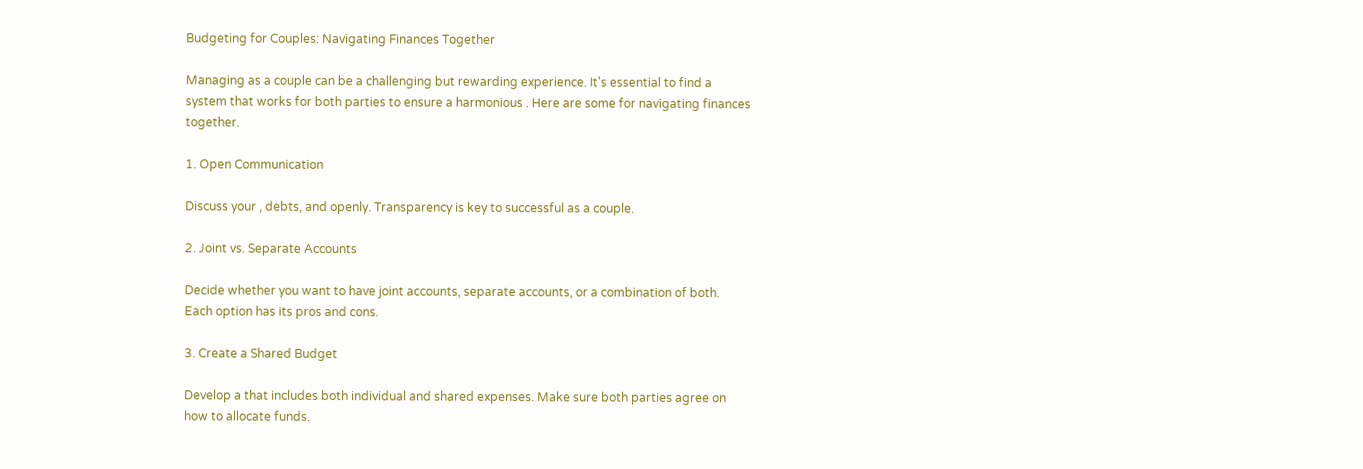Budgeting for Couples: Navigating Finances Together

Managing as a couple can be a challenging but rewarding experience. It's essential to find a system that works for both parties to ensure a harmonious . Here are some for navigating finances together.

1. Open Communication

Discuss your , debts, and openly. Transparency is key to successful as a couple.

2. Joint vs. Separate Accounts

Decide whether you want to have joint accounts, separate accounts, or a combination of both. Each option has its pros and cons.

3. Create a Shared Budget

Develop a that includes both individual and shared expenses. Make sure both parties agree on how to allocate funds.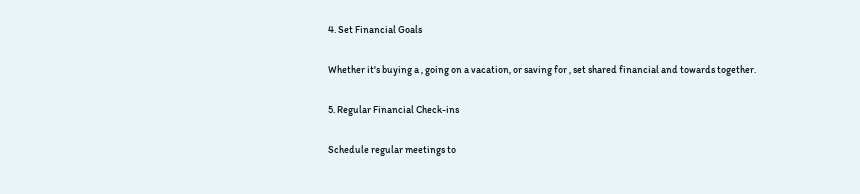4. Set Financial Goals

Whether it's buying a , going on a vacation, or saving for , set shared financial and towards together.

5. Regular Financial Check-ins

Schedule regular meetings to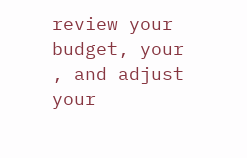review your budget, your , and adjust your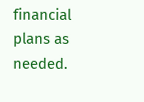financial plans as needed.